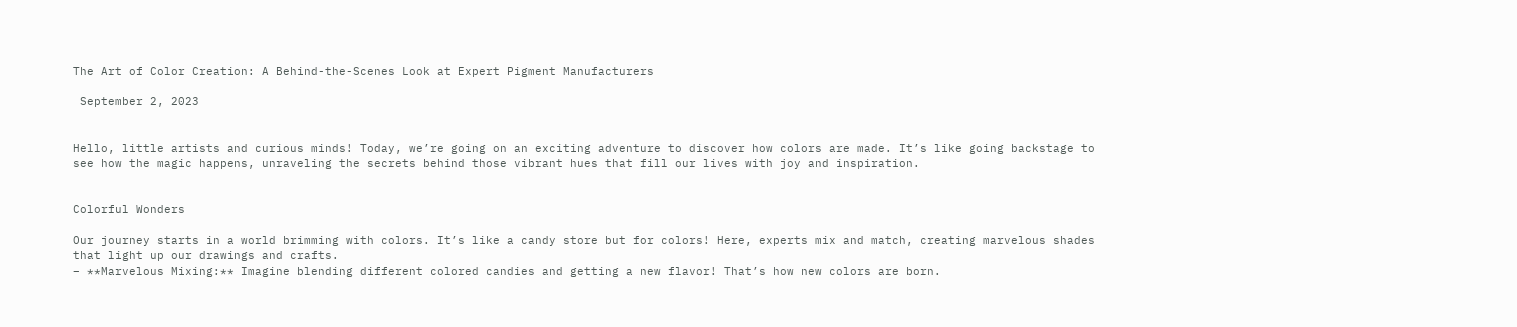The Art of Color Creation: A Behind-the-Scenes Look at Expert Pigment Manufacturers

 September 2, 2023


Hello, little artists and curious minds! Today, we’re going on an exciting adventure to discover how colors are made. It’s like going backstage to see how the magic happens, unraveling the secrets behind those vibrant hues that fill our lives with joy and inspiration.


Colorful Wonders

Our journey starts in a world brimming with colors. It’s like a candy store but for colors! Here, experts mix and match, creating marvelous shades that light up our drawings and crafts.
– **Marvelous Mixing:** Imagine blending different colored candies and getting a new flavor! That’s how new colors are born.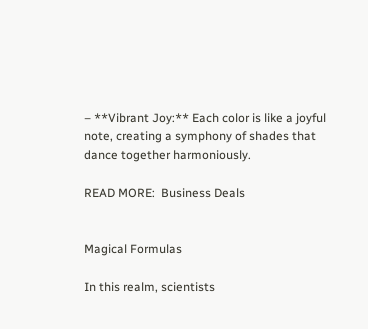– **Vibrant Joy:** Each color is like a joyful note, creating a symphony of shades that dance together harmoniously.

READ MORE:  Business Deals


Magical Formulas

In this realm, scientists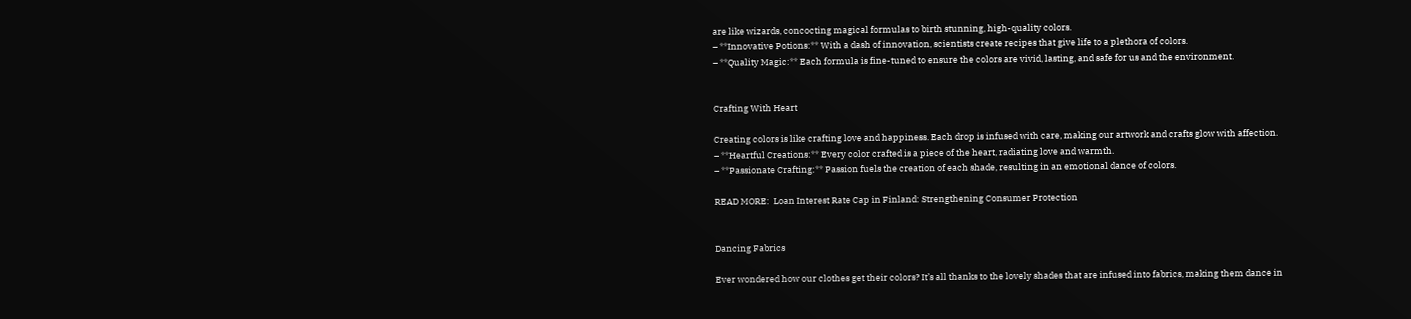are like wizards, concocting magical formulas to birth stunning, high-quality colors.
– **Innovative Potions:** With a dash of innovation, scientists create recipes that give life to a plethora of colors.
– **Quality Magic:** Each formula is fine-tuned to ensure the colors are vivid, lasting, and safe for us and the environment.


Crafting With Heart

Creating colors is like crafting love and happiness. Each drop is infused with care, making our artwork and crafts glow with affection.
– **Heartful Creations:** Every color crafted is a piece of the heart, radiating love and warmth.
– **Passionate Crafting:** Passion fuels the creation of each shade, resulting in an emotional dance of colors.

READ MORE:  Loan Interest Rate Cap in Finland: Strengthening Consumer Protection


Dancing Fabrics

Ever wondered how our clothes get their colors? It’s all thanks to the lovely shades that are infused into fabrics, making them dance in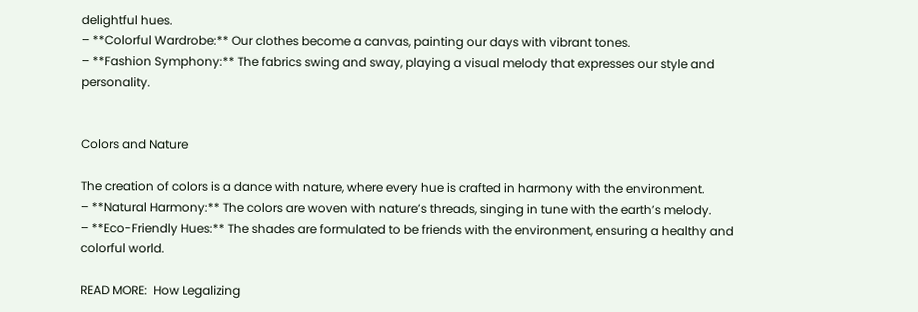delightful hues.
– **Colorful Wardrobe:** Our clothes become a canvas, painting our days with vibrant tones.
– **Fashion Symphony:** The fabrics swing and sway, playing a visual melody that expresses our style and personality.


Colors and Nature

The creation of colors is a dance with nature, where every hue is crafted in harmony with the environment.
– **Natural Harmony:** The colors are woven with nature’s threads, singing in tune with the earth’s melody.
– **Eco-Friendly Hues:** The shades are formulated to be friends with the environment, ensuring a healthy and colorful world.

READ MORE:  How Legalizing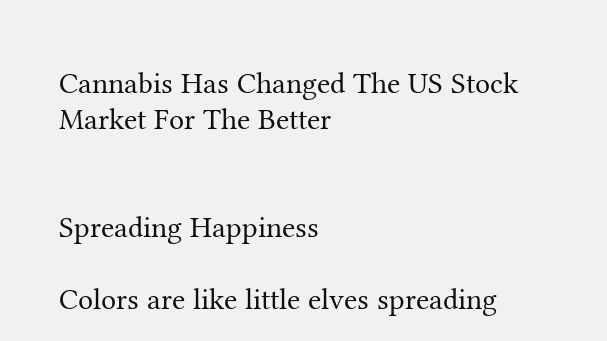Cannabis Has Changed The US Stock Market For The Better


Spreading Happiness

Colors are like little elves spreading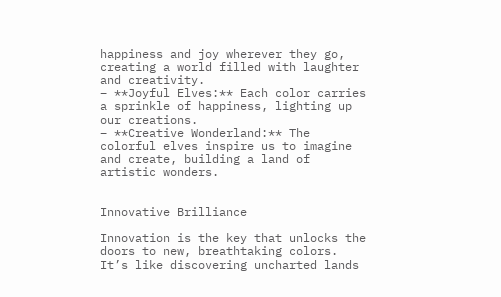happiness and joy wherever they go, creating a world filled with laughter and creativity.
– **Joyful Elves:** Each color carries a sprinkle of happiness, lighting up our creations.
– **Creative Wonderland:** The colorful elves inspire us to imagine and create, building a land of artistic wonders.


Innovative Brilliance

Innovation is the key that unlocks the doors to new, breathtaking colors. It’s like discovering uncharted lands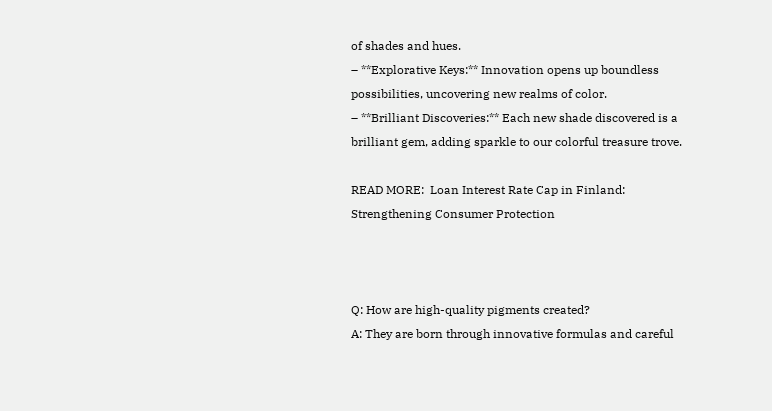of shades and hues.
– **Explorative Keys:** Innovation opens up boundless possibilities, uncovering new realms of color.
– **Brilliant Discoveries:** Each new shade discovered is a brilliant gem, adding sparkle to our colorful treasure trove.

READ MORE:  Loan Interest Rate Cap in Finland: Strengthening Consumer Protection



Q: How are high-quality pigments created?
A: They are born through innovative formulas and careful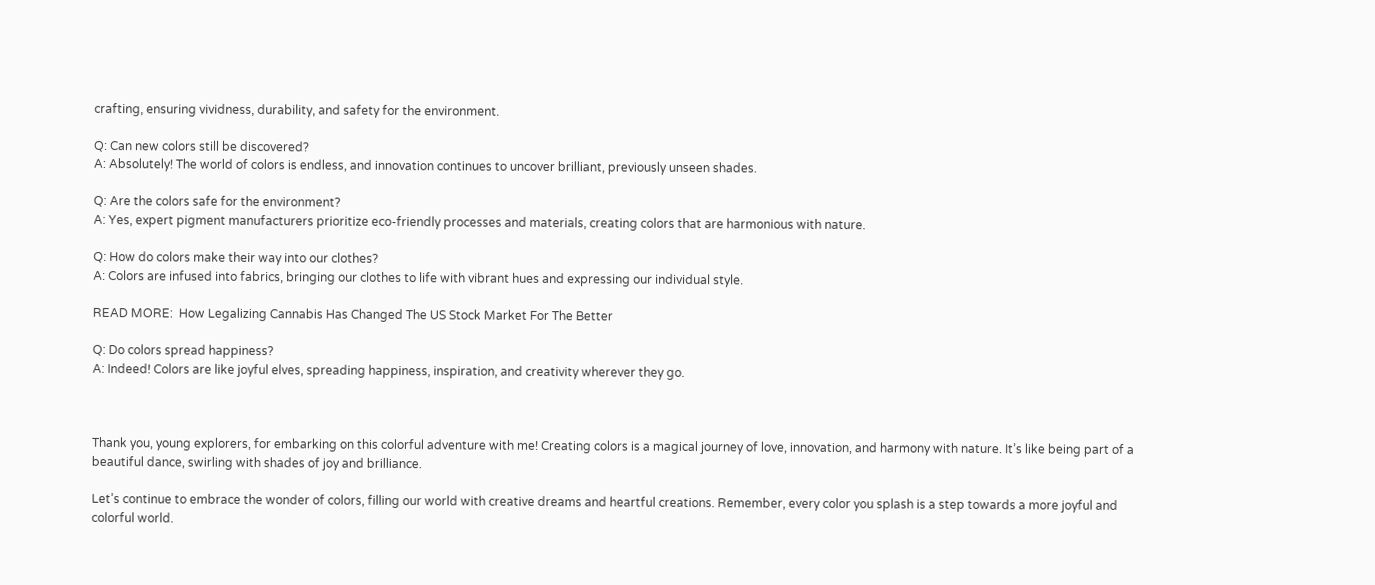crafting, ensuring vividness, durability, and safety for the environment.

Q: Can new colors still be discovered?
A: Absolutely! The world of colors is endless, and innovation continues to uncover brilliant, previously unseen shades.

Q: Are the colors safe for the environment?
A: Yes, expert pigment manufacturers prioritize eco-friendly processes and materials, creating colors that are harmonious with nature.

Q: How do colors make their way into our clothes?
A: Colors are infused into fabrics, bringing our clothes to life with vibrant hues and expressing our individual style.

READ MORE:  How Legalizing Cannabis Has Changed The US Stock Market For The Better

Q: Do colors spread happiness?
A: Indeed! Colors are like joyful elves, spreading happiness, inspiration, and creativity wherever they go.



Thank you, young explorers, for embarking on this colorful adventure with me! Creating colors is a magical journey of love, innovation, and harmony with nature. It’s like being part of a beautiful dance, swirling with shades of joy and brilliance.

Let’s continue to embrace the wonder of colors, filling our world with creative dreams and heartful creations. Remember, every color you splash is a step towards a more joyful and colorful world.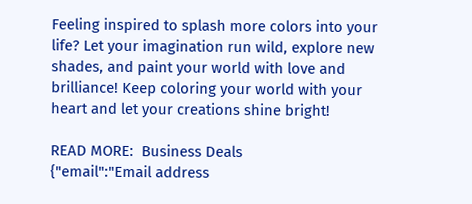Feeling inspired to splash more colors into your life? Let your imagination run wild, explore new shades, and paint your world with love and brilliance! Keep coloring your world with your heart and let your creations shine bright!

READ MORE:  Business Deals
{"email":"Email address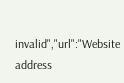invalid","url":"Website address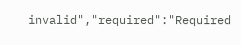invalid","required":"Required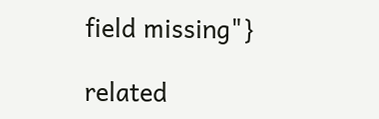field missing"}

related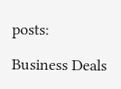posts:

Business Deals